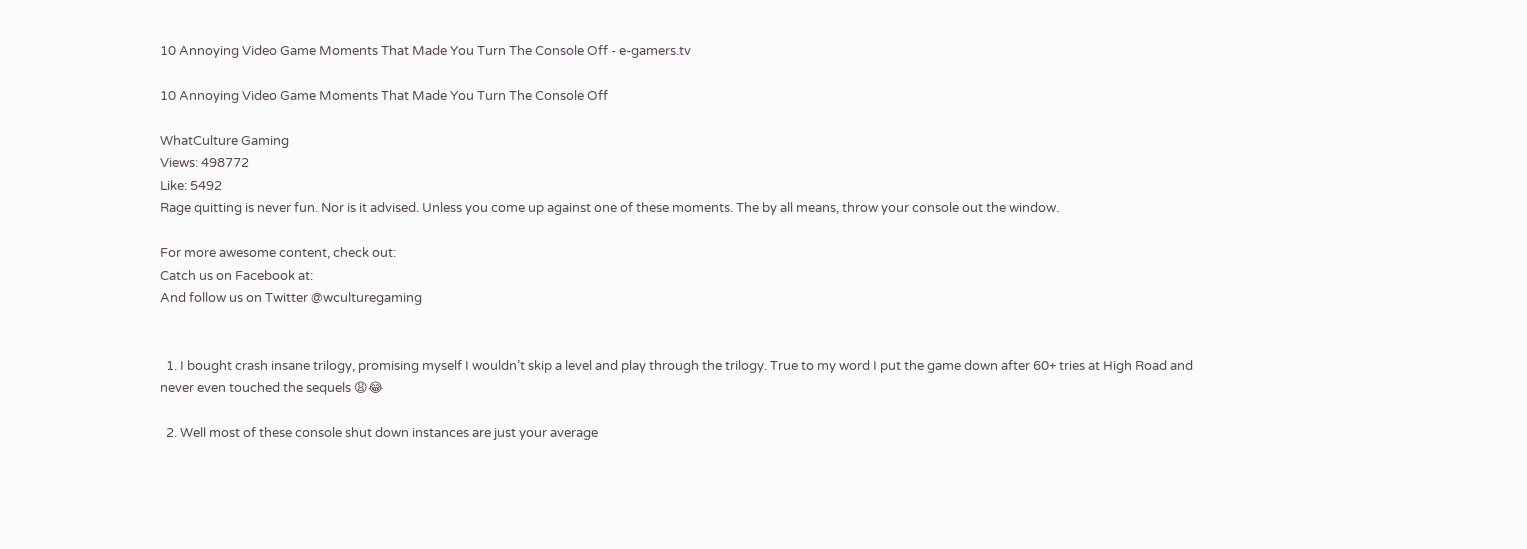10 Annoying Video Game Moments That Made You Turn The Console Off - e-gamers.tv

10 Annoying Video Game Moments That Made You Turn The Console Off

WhatCulture Gaming
Views: 498772
Like: 5492
Rage quitting is never fun. Nor is it advised. Unless you come up against one of these moments. The by all means, throw your console out the window.

For more awesome content, check out:
Catch us on Facebook at:
And follow us on Twitter @wculturegaming


  1. I bought crash insane trilogy, promising myself I wouldn’t skip a level and play through the trilogy. True to my word I put the game down after 60+ tries at High Road and never even touched the sequels 😩😂

  2. Well most of these console shut down instances are just your average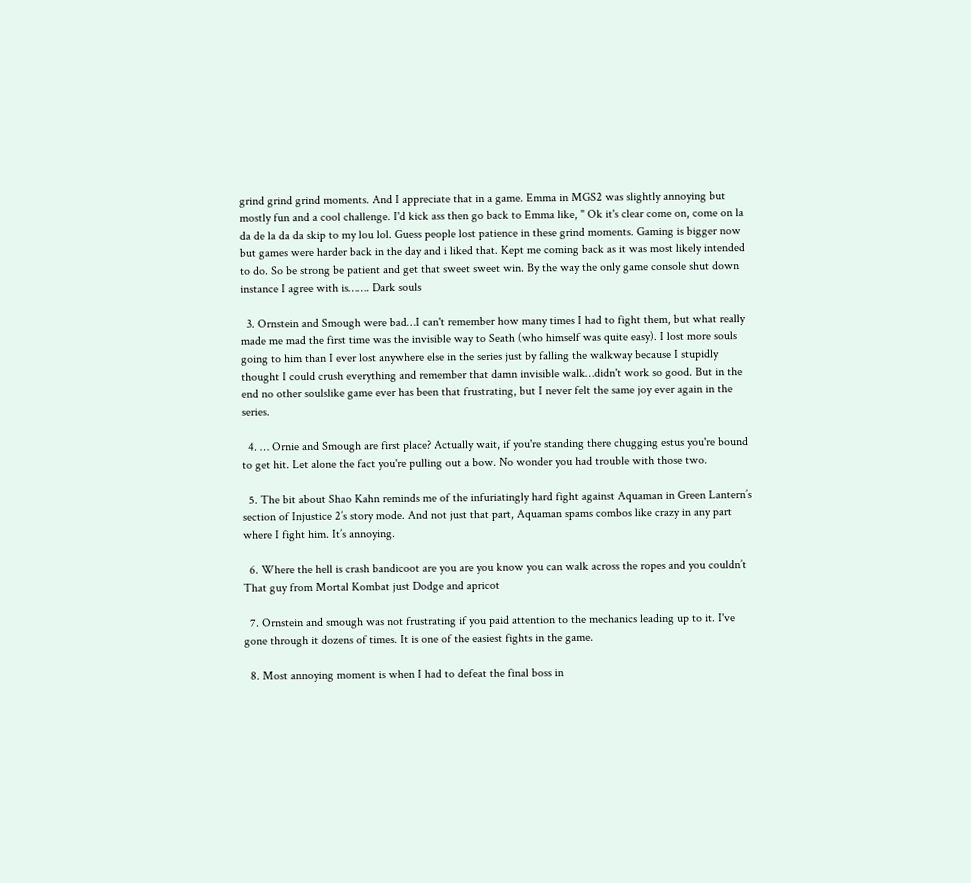grind grind grind moments. And I appreciate that in a game. Emma in MGS2 was slightly annoying but mostly fun and a cool challenge. I'd kick ass then go back to Emma like, " Ok it's clear come on, come on la da de la da da skip to my lou lol. Guess people lost patience in these grind moments. Gaming is bigger now but games were harder back in the day and i liked that. Kept me coming back as it was most likely intended to do. So be strong be patient and get that sweet sweet win. By the way the only game console shut down instance I agree with is……. Dark souls

  3. Ornstein and Smough were bad…I can't remember how many times I had to fight them, but what really made me mad the first time was the invisible way to Seath (who himself was quite easy). I lost more souls going to him than I ever lost anywhere else in the series just by falling the walkway because I stupidly thought I could crush everything and remember that damn invisible walk…didn't work so good. But in the end no other soulslike game ever has been that frustrating, but I never felt the same joy ever again in the series.

  4. … Ornie and Smough are first place? Actually wait, if you're standing there chugging estus you're bound to get hit. Let alone the fact you're pulling out a bow. No wonder you had trouble with those two.

  5. The bit about Shao Kahn reminds me of the infuriatingly hard fight against Aquaman in Green Lantern’s section of Injustice 2’s story mode. And not just that part, Aquaman spams combos like crazy in any part where I fight him. It’s annoying.

  6. Where the hell is crash bandicoot are you are you know you can walk across the ropes and you couldn’t That guy from Mortal Kombat just Dodge and apricot

  7. Ornstein and smough was not frustrating if you paid attention to the mechanics leading up to it. I've gone through it dozens of times. It is one of the easiest fights in the game.

  8. Most annoying moment is when I had to defeat the final boss in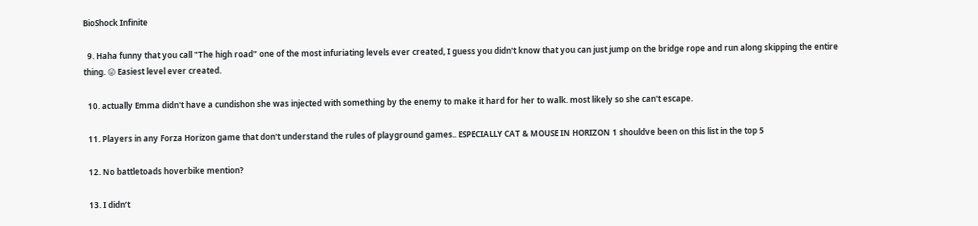BioShock Infinite

  9. Haha funny that you call "The high road" one of the most infuriating levels ever created, I guess you didn't know that you can just jump on the bridge rope and run along skipping the entire thing. 😛 Easiest level ever created.

  10. actually Emma didn't have a cundishon she was injected with something by the enemy to make it hard for her to walk. most likely so she can't escape.

  11. Players in any Forza Horizon game that don't understand the rules of playground games.. ESPECIALLY CAT & MOUSE IN HORIZON 1 shouldve been on this list in the top 5

  12. No battletoads hoverbike mention?

  13. I didn’t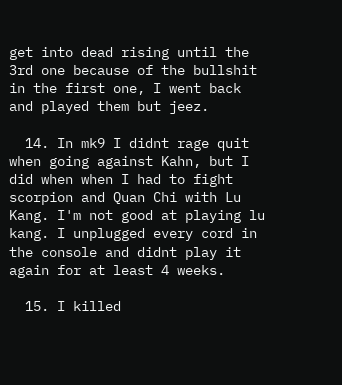get into dead rising until the 3rd one because of the bullshit in the first one, I went back and played them but jeez.

  14. In mk9 I didnt rage quit when going against Kahn, but I did when when I had to fight scorpion and Quan Chi with Lu Kang. I'm not good at playing lu kang. I unplugged every cord in the console and didnt play it again for at least 4 weeks.

  15. I killed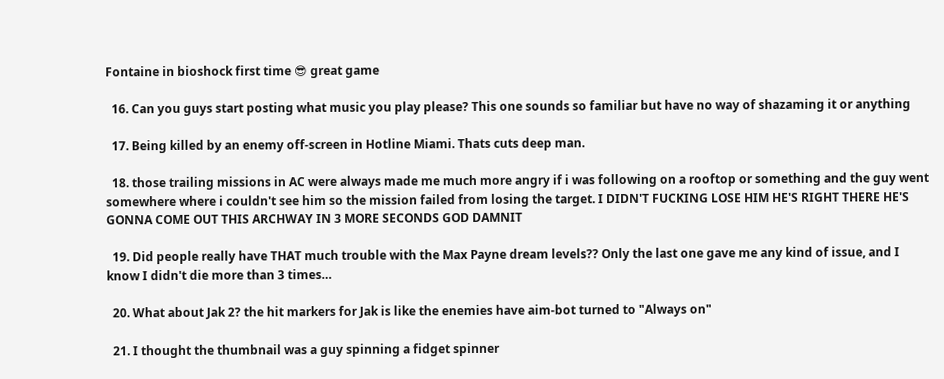Fontaine in bioshock first time 😎 great game

  16. Can you guys start posting what music you play please? This one sounds so familiar but have no way of shazaming it or anything

  17. Being killed by an enemy off-screen in Hotline Miami. Thats cuts deep man.

  18. those trailing missions in AC were always made me much more angry if i was following on a rooftop or something and the guy went somewhere where i couldn't see him so the mission failed from losing the target. I DIDN'T FUCKING LOSE HIM HE'S RIGHT THERE HE'S GONNA COME OUT THIS ARCHWAY IN 3 MORE SECONDS GOD DAMNIT

  19. Did people really have THAT much trouble with the Max Payne dream levels?? Only the last one gave me any kind of issue, and I know I didn't die more than 3 times…

  20. What about Jak 2? the hit markers for Jak is like the enemies have aim-bot turned to "Always on"

  21. I thought the thumbnail was a guy spinning a fidget spinner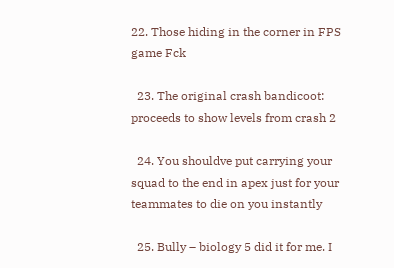22. Those hiding in the corner in FPS game Fck

  23. The original crash bandicoot: proceeds to show levels from crash 2

  24. You shouldve put carrying your squad to the end in apex just for your teammates to die on you instantly

  25. Bully – biology 5 did it for me. I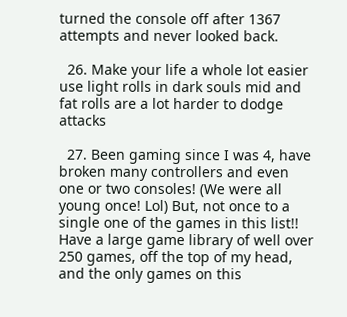turned the console off after 1367 attempts and never looked back.

  26. Make your life a whole lot easier use light rolls in dark souls mid and fat rolls are a lot harder to dodge attacks

  27. Been gaming since I was 4, have broken many controllers and even one or two consoles! (We were all young once! Lol) But, not once to a single one of the games in this list!! Have a large game library of well over 250 games, off the top of my head, and the only games on this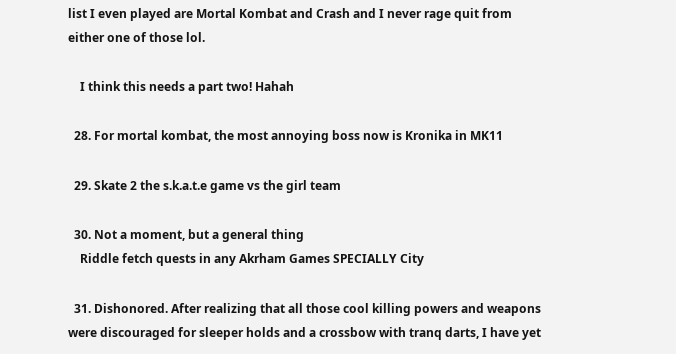list I even played are Mortal Kombat and Crash and I never rage quit from either one of those lol.

    I think this needs a part two! Hahah

  28. For mortal kombat, the most annoying boss now is Kronika in MK11

  29. Skate 2 the s.k.a.t.e game vs the girl team

  30. Not a moment, but a general thing
    Riddle fetch quests in any Akrham Games SPECIALLY City

  31. Dishonored. After realizing that all those cool killing powers and weapons were discouraged for sleeper holds and a crossbow with tranq darts, I have yet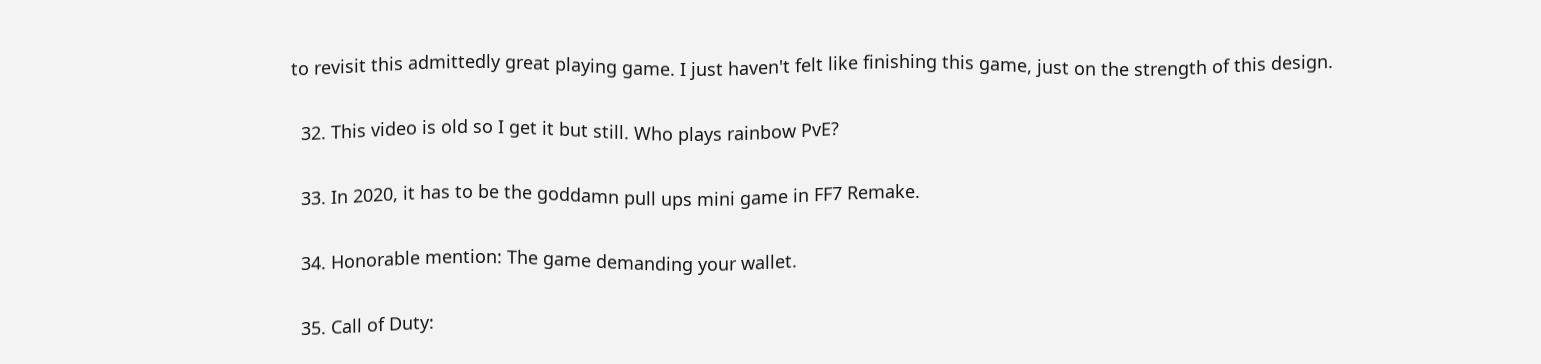to revisit this admittedly great playing game. I just haven't felt like finishing this game, just on the strength of this design.

  32. This video is old so I get it but still. Who plays rainbow PvE?

  33. In 2020, it has to be the goddamn pull ups mini game in FF7 Remake.

  34. Honorable mention: The game demanding your wallet.

  35. Call of Duty: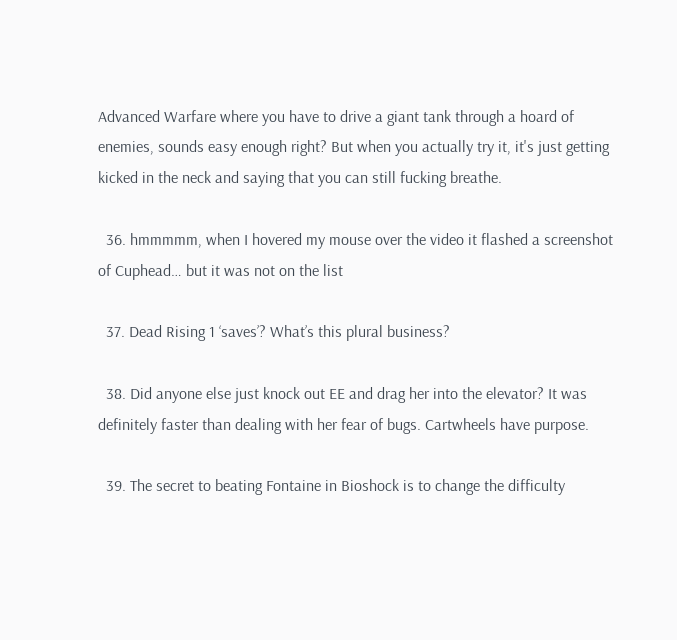Advanced Warfare where you have to drive a giant tank through a hoard of enemies, sounds easy enough right? But when you actually try it, it's just getting kicked in the neck and saying that you can still fucking breathe.

  36. hmmmmm, when I hovered my mouse over the video it flashed a screenshot of Cuphead… but it was not on the list

  37. Dead Rising 1 ‘saves’? What’s this plural business?

  38. Did anyone else just knock out EE and drag her into the elevator? It was definitely faster than dealing with her fear of bugs. Cartwheels have purpose.

  39. The secret to beating Fontaine in Bioshock is to change the difficulty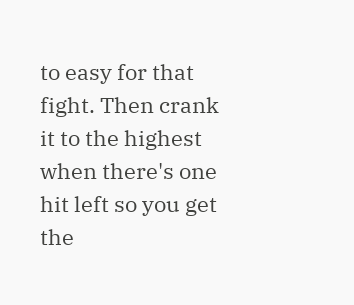to easy for that fight. Then crank it to the highest when there's one hit left so you get the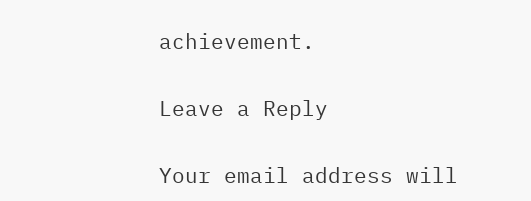achievement.

Leave a Reply

Your email address will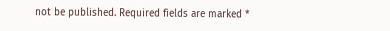not be published. Required fields are marked *